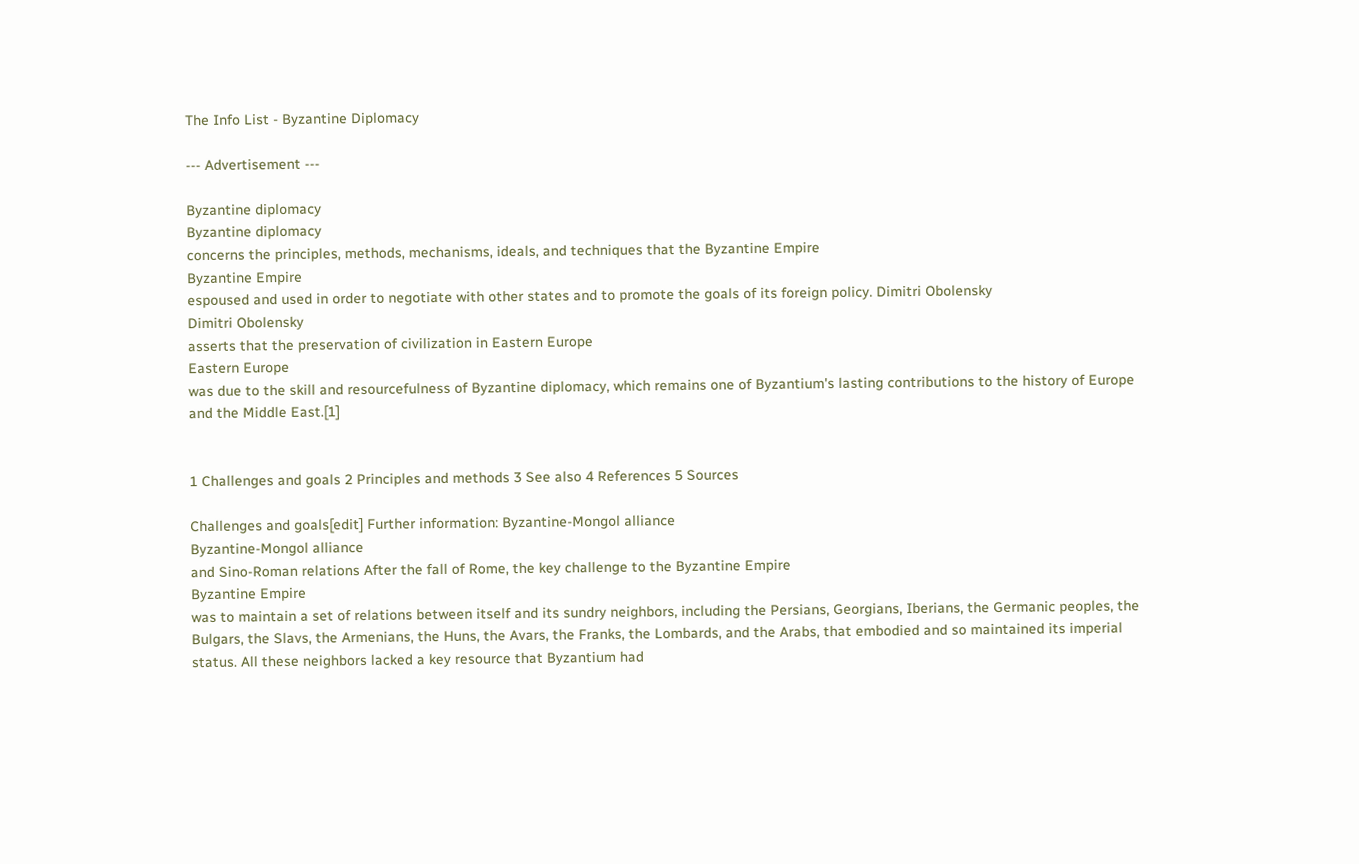The Info List - Byzantine Diplomacy

--- Advertisement ---

Byzantine diplomacy
Byzantine diplomacy
concerns the principles, methods, mechanisms, ideals, and techniques that the Byzantine Empire
Byzantine Empire
espoused and used in order to negotiate with other states and to promote the goals of its foreign policy. Dimitri Obolensky
Dimitri Obolensky
asserts that the preservation of civilization in Eastern Europe
Eastern Europe
was due to the skill and resourcefulness of Byzantine diplomacy, which remains one of Byzantium's lasting contributions to the history of Europe and the Middle East.[1]


1 Challenges and goals 2 Principles and methods 3 See also 4 References 5 Sources

Challenges and goals[edit] Further information: Byzantine-Mongol alliance
Byzantine-Mongol alliance
and Sino-Roman relations After the fall of Rome, the key challenge to the Byzantine Empire
Byzantine Empire
was to maintain a set of relations between itself and its sundry neighbors, including the Persians, Georgians, Iberians, the Germanic peoples, the Bulgars, the Slavs, the Armenians, the Huns, the Avars, the Franks, the Lombards, and the Arabs, that embodied and so maintained its imperial status. All these neighbors lacked a key resource that Byzantium had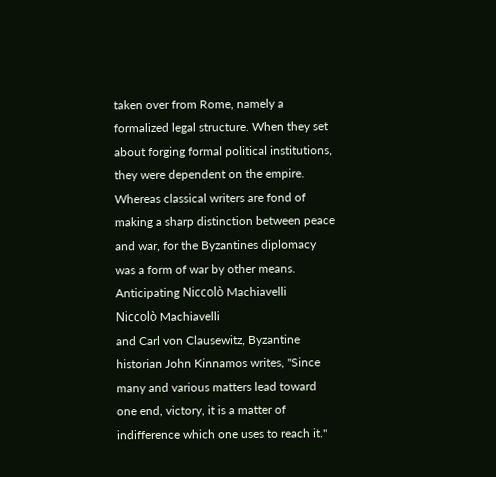taken over from Rome, namely a formalized legal structure. When they set about forging formal political institutions, they were dependent on the empire. Whereas classical writers are fond of making a sharp distinction between peace and war, for the Byzantines diplomacy was a form of war by other means. Anticipating Niccolò Machiavelli
Niccolò Machiavelli
and Carl von Clausewitz, Byzantine historian John Kinnamos writes, "Since many and various matters lead toward one end, victory, it is a matter of indifference which one uses to reach it."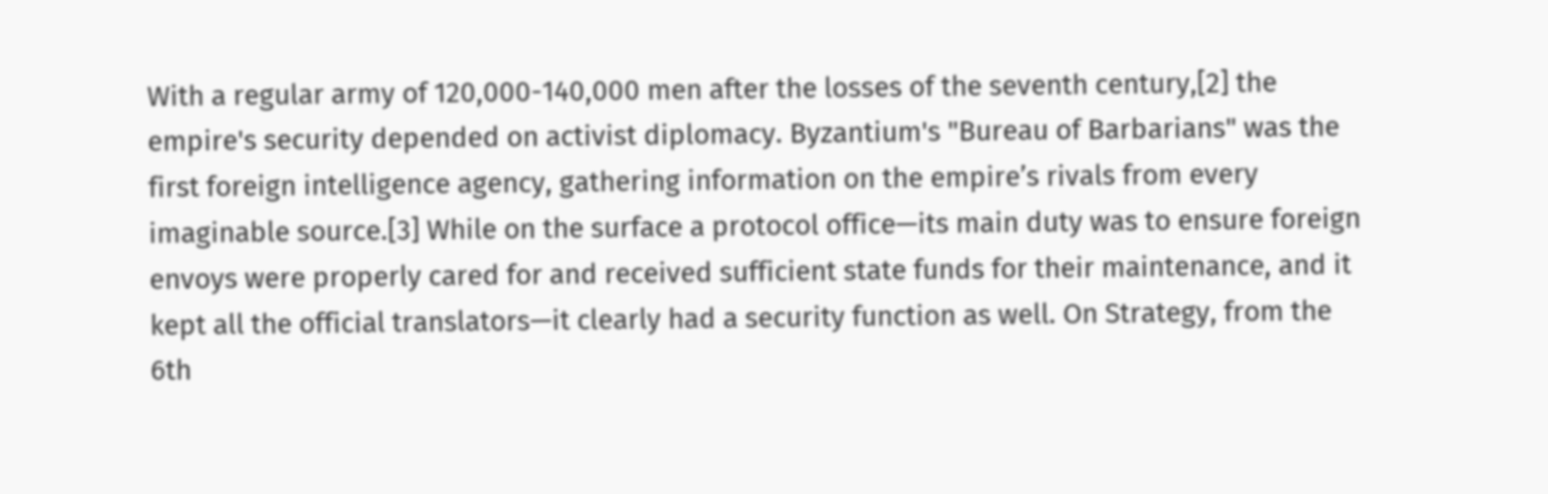With a regular army of 120,000-140,000 men after the losses of the seventh century,[2] the empire's security depended on activist diplomacy. Byzantium's "Bureau of Barbarians" was the first foreign intelligence agency, gathering information on the empire’s rivals from every imaginable source.[3] While on the surface a protocol office—its main duty was to ensure foreign envoys were properly cared for and received sufficient state funds for their maintenance, and it kept all the official translators—it clearly had a security function as well. On Strategy, from the 6th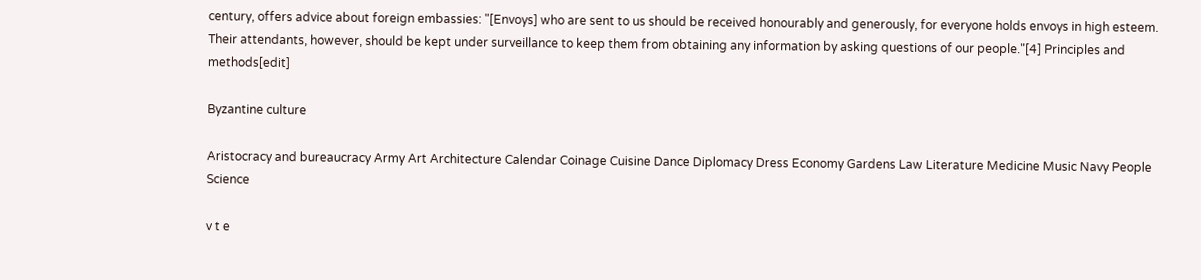century, offers advice about foreign embassies: "[Envoys] who are sent to us should be received honourably and generously, for everyone holds envoys in high esteem. Their attendants, however, should be kept under surveillance to keep them from obtaining any information by asking questions of our people."[4] Principles and methods[edit]

Byzantine culture

Aristocracy and bureaucracy Army Art Architecture Calendar Coinage Cuisine Dance Diplomacy Dress Economy Gardens Law Literature Medicine Music Navy People Science

v t e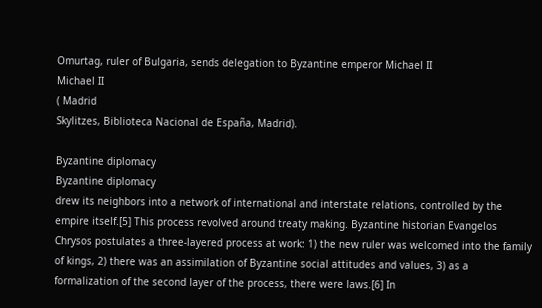Omurtag, ruler of Bulgaria, sends delegation to Byzantine emperor Michael II
Michael II
( Madrid
Skylitzes, Biblioteca Nacional de España, Madrid).

Byzantine diplomacy
Byzantine diplomacy
drew its neighbors into a network of international and interstate relations, controlled by the empire itself.[5] This process revolved around treaty making. Byzantine historian Evangelos Chrysos postulates a three-layered process at work: 1) the new ruler was welcomed into the family of kings, 2) there was an assimilation of Byzantine social attitudes and values, 3) as a formalization of the second layer of the process, there were laws.[6] In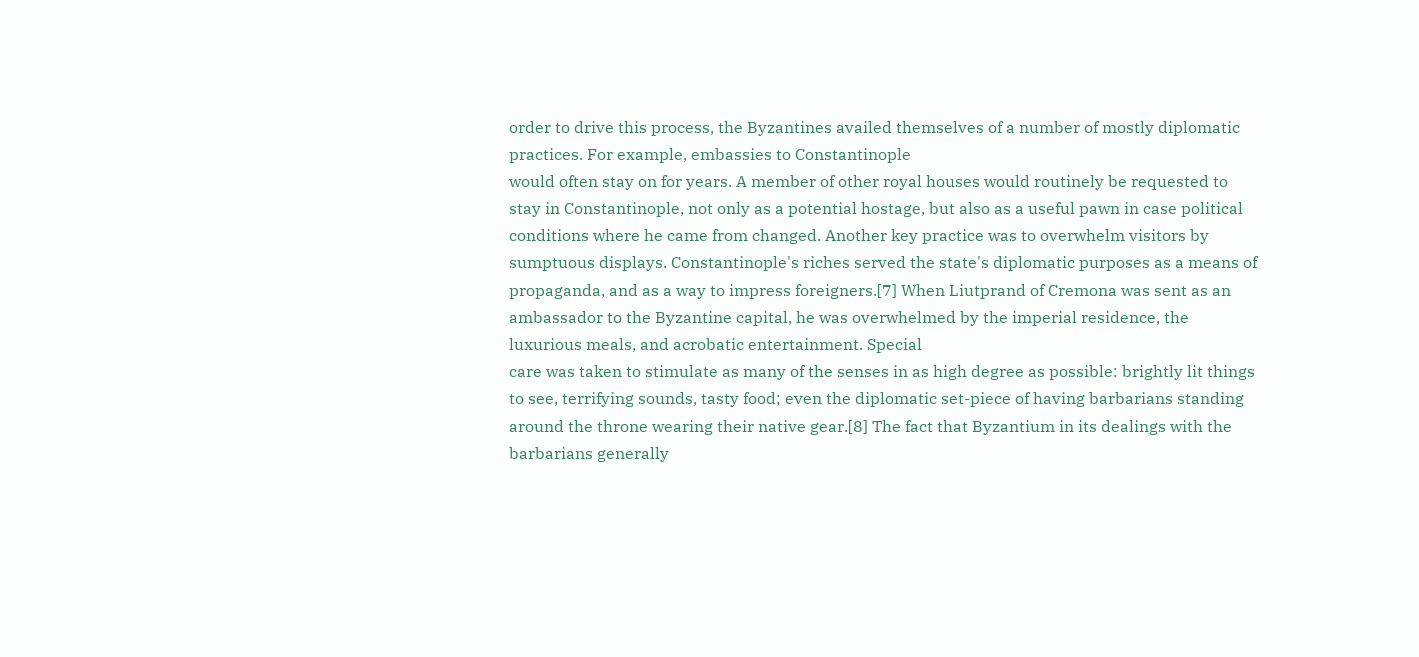order to drive this process, the Byzantines availed themselves of a number of mostly diplomatic practices. For example, embassies to Constantinople
would often stay on for years. A member of other royal houses would routinely be requested to stay in Constantinople, not only as a potential hostage, but also as a useful pawn in case political conditions where he came from changed. Another key practice was to overwhelm visitors by sumptuous displays. Constantinople's riches served the state's diplomatic purposes as a means of propaganda, and as a way to impress foreigners.[7] When Liutprand of Cremona was sent as an ambassador to the Byzantine capital, he was overwhelmed by the imperial residence, the luxurious meals, and acrobatic entertainment. Special
care was taken to stimulate as many of the senses in as high degree as possible: brightly lit things to see, terrifying sounds, tasty food; even the diplomatic set-piece of having barbarians standing around the throne wearing their native gear.[8] The fact that Byzantium in its dealings with the barbarians generally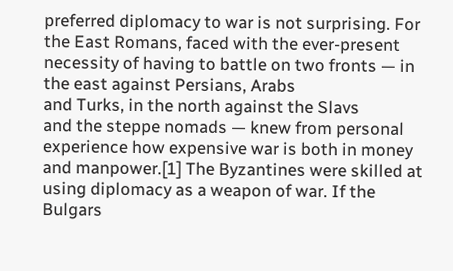preferred diplomacy to war is not surprising. For the East Romans, faced with the ever-present necessity of having to battle on two fronts — in the east against Persians, Arabs
and Turks, in the north against the Slavs
and the steppe nomads — knew from personal experience how expensive war is both in money and manpower.[1] The Byzantines were skilled at using diplomacy as a weapon of war. If the Bulgars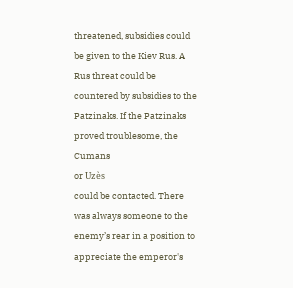threatened, subsidies could be given to the Kiev Rus. A Rus threat could be countered by subsidies to the Patzinaks. If the Patzinaks
proved troublesome, the Cumans
or Uzès
could be contacted. There was always someone to the enemy’s rear in a position to appreciate the emperor's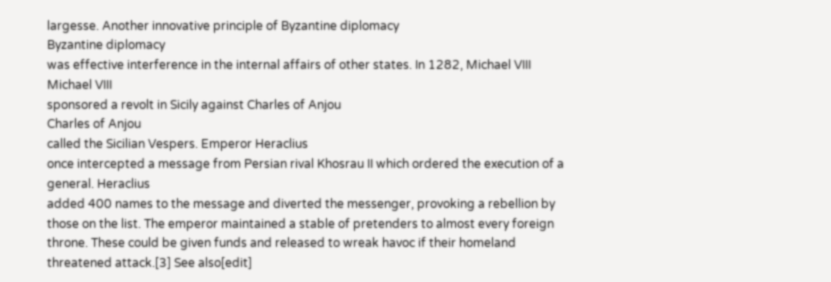largesse. Another innovative principle of Byzantine diplomacy
Byzantine diplomacy
was effective interference in the internal affairs of other states. In 1282, Michael VIII
Michael VIII
sponsored a revolt in Sicily against Charles of Anjou
Charles of Anjou
called the Sicilian Vespers. Emperor Heraclius
once intercepted a message from Persian rival Khosrau II which ordered the execution of a general. Heraclius
added 400 names to the message and diverted the messenger, provoking a rebellion by those on the list. The emperor maintained a stable of pretenders to almost every foreign throne. These could be given funds and released to wreak havoc if their homeland threatened attack.[3] See also[edit]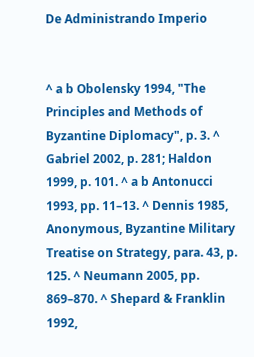De Administrando Imperio


^ a b Obolensky 1994, "The Principles and Methods of Byzantine Diplomacy", p. 3. ^ Gabriel 2002, p. 281; Haldon 1999, p. 101. ^ a b Antonucci 1993, pp. 11–13. ^ Dennis 1985, Anonymous, Byzantine Military Treatise on Strategy, para. 43, p. 125. ^ Neumann 2005, pp. 869–870. ^ Shepard & Franklin 1992,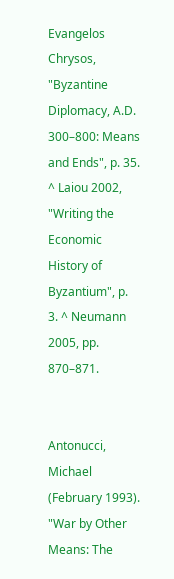Evangelos Chrysos, "Byzantine Diplomacy, A.D. 300–800: Means and Ends", p. 35. ^ Laiou 2002, "Writing the Economic History of Byzantium", p. 3. ^ Neumann 2005, pp. 870–871.


Antonucci, Michael (February 1993). "War by Other Means: The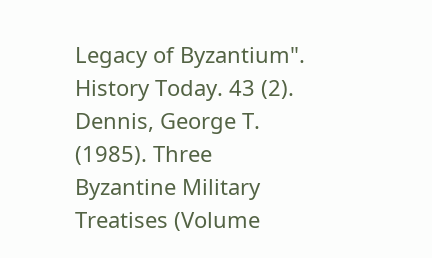Legacy of Byzantium". History Today. 43 (2).  Dennis, George T. (1985). Three Byzantine Military Treatises (Volume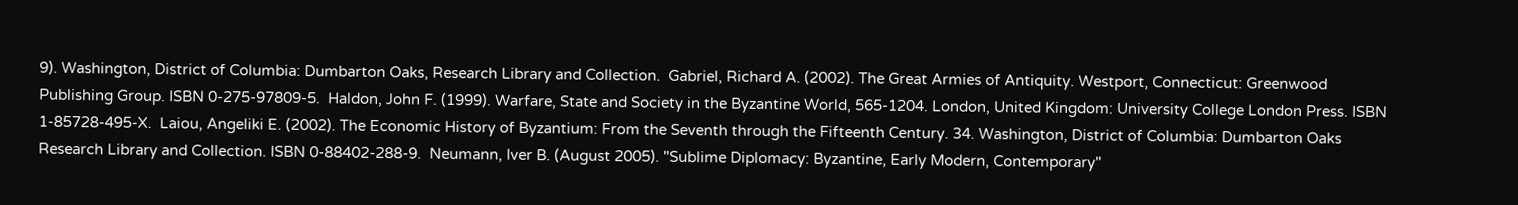9). Washington, District of Columbia: Dumbarton Oaks, Research Library and Collection.  Gabriel, Richard A. (2002). The Great Armies of Antiquity. Westport, Connecticut: Greenwood Publishing Group. ISBN 0-275-97809-5.  Haldon, John F. (1999). Warfare, State and Society in the Byzantine World, 565-1204. London, United Kingdom: University College London Press. ISBN 1-85728-495-X.  Laiou, Angeliki E. (2002). The Economic History of Byzantium: From the Seventh through the Fifteenth Century. 34. Washington, District of Columbia: Dumbarton Oaks Research Library and Collection. ISBN 0-88402-288-9.  Neumann, Iver B. (August 2005). "Sublime Diplomacy: Byzantine, Early Modern, Contemporary"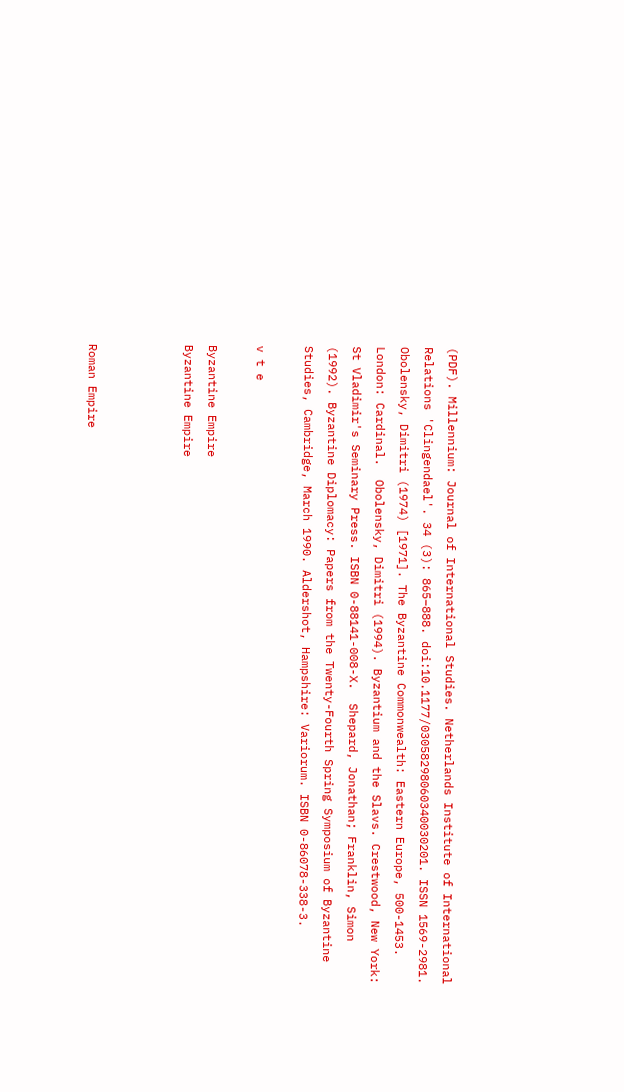(PDF). Millennium: Journal of International Studies. Netherlands Institute of International Relations 'Clingendael'. 34 (3): 865–888. doi:10.1177/03058298060340030201. ISSN 1569-2981.  Obolensky, Dimitri (1974) [1971]. The Byzantine Commonwealth: Eastern Europe, 500-1453. London: Cardinal.  Obolensky, Dimitri (1994). Byzantium and the Slavs. Crestwood, New York: St Vladimir's Seminary Press. ISBN 0-88141-008-X.  Shepard, Jonathan; Franklin, Simon (1992). Byzantine Diplomacy: Papers from the Twenty-Fourth Spring Symposium of Byzantine Studies, Cambridge, March 1990. Aldershot, Hampshire: Variorum. ISBN 0-86078-338-3.

v t e

Byzantine Empire
Byzantine Empire



Roman Empire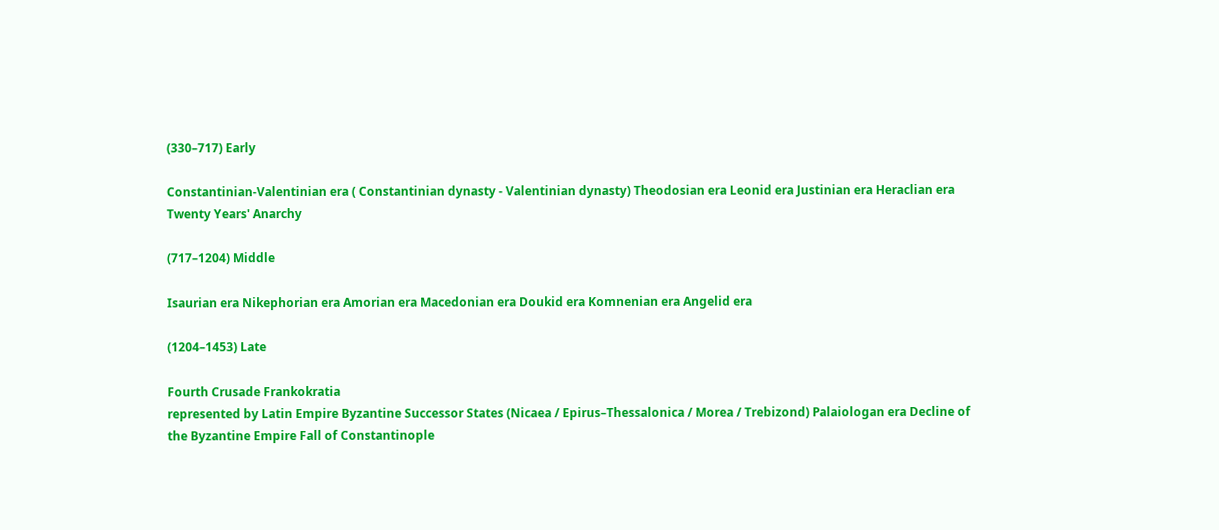(330–717) Early

Constantinian-Valentinian era ( Constantinian dynasty - Valentinian dynasty) Theodosian era Leonid era Justinian era Heraclian era Twenty Years' Anarchy

(717–1204) Middle

Isaurian era Nikephorian era Amorian era Macedonian era Doukid era Komnenian era Angelid era

(1204–1453) Late

Fourth Crusade Frankokratia
represented by Latin Empire Byzantine Successor States (Nicaea / Epirus–Thessalonica / Morea / Trebizond) Palaiologan era Decline of the Byzantine Empire Fall of Constantinople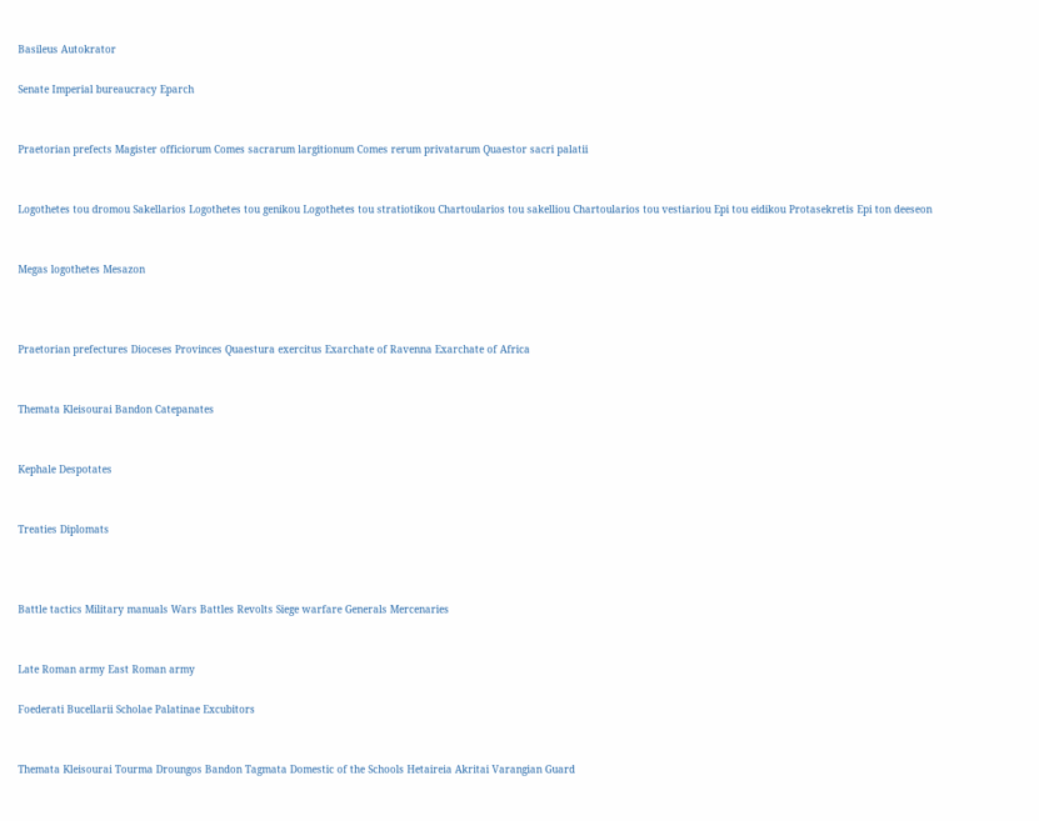Basileus Autokrator

Senate Imperial bureaucracy Eparch


Praetorian prefects Magister officiorum Comes sacrarum largitionum Comes rerum privatarum Quaestor sacri palatii


Logothetes tou dromou Sakellarios Logothetes tou genikou Logothetes tou stratiotikou Chartoularios tou sakelliou Chartoularios tou vestiariou Epi tou eidikou Protasekretis Epi ton deeseon


Megas logothetes Mesazon



Praetorian prefectures Dioceses Provinces Quaestura exercitus Exarchate of Ravenna Exarchate of Africa


Themata Kleisourai Bandon Catepanates


Kephale Despotates


Treaties Diplomats



Battle tactics Military manuals Wars Battles Revolts Siege warfare Generals Mercenaries


Late Roman army East Roman army

Foederati Bucellarii Scholae Palatinae Excubitors


Themata Kleisourai Tourma Droungos Bandon Tagmata Domestic of the Schools Hetaireia Akritai Varangian Guard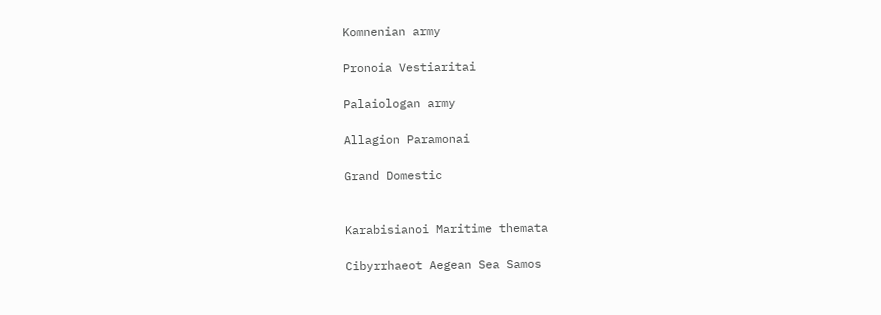Komnenian army

Pronoia Vestiaritai

Palaiologan army

Allagion Paramonai

Grand Domestic


Karabisianoi Maritime themata

Cibyrrhaeot Aegean Sea Samos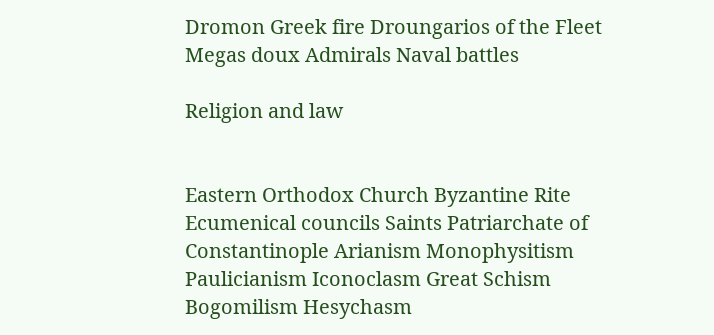Dromon Greek fire Droungarios of the Fleet Megas doux Admirals Naval battles

Religion and law


Eastern Orthodox Church Byzantine Rite Ecumenical councils Saints Patriarchate of Constantinople Arianism Monophysitism Paulicianism Iconoclasm Great Schism Bogomilism Hesychasm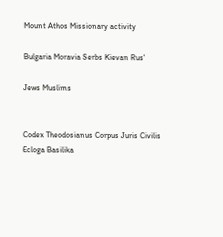Mount Athos Missionary activity

Bulgaria Moravia Serbs Kievan Rus'

Jews Muslims


Codex Theodosianus Corpus Juris Civilis Ecloga Basilika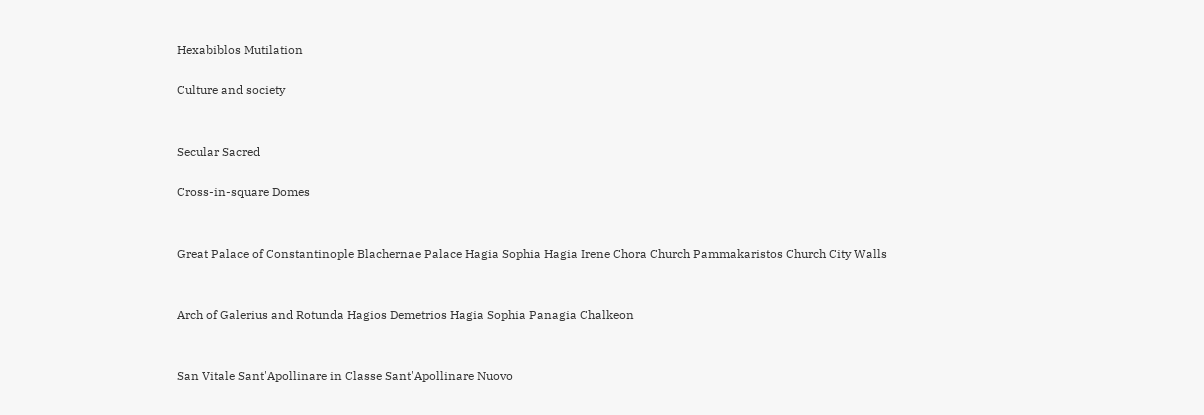Hexabiblos Mutilation

Culture and society


Secular Sacred

Cross-in-square Domes


Great Palace of Constantinople Blachernae Palace Hagia Sophia Hagia Irene Chora Church Pammakaristos Church City Walls


Arch of Galerius and Rotunda Hagios Demetrios Hagia Sophia Panagia Chalkeon


San Vitale Sant'Apollinare in Classe Sant'Apollinare Nuovo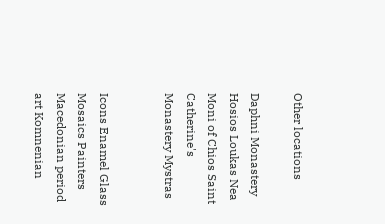Other locations

Daphni Monastery Hosios Loukas Nea Moni of Chios Saint Catherine's Monastery Mystras


Icons Enamel Glass Mosaics Painters Macedonian period art Komnenian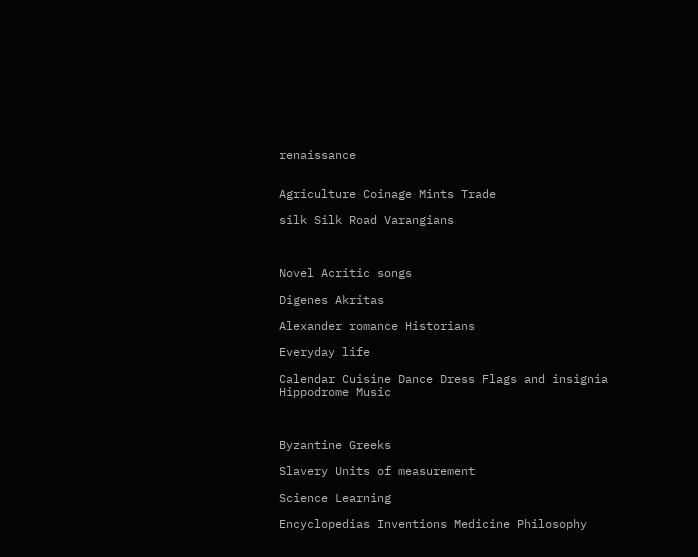renaissance


Agriculture Coinage Mints Trade

silk Silk Road Varangians



Novel Acritic songs

Digenes Akritas

Alexander romance Historians

Everyday life

Calendar Cuisine Dance Dress Flags and insignia Hippodrome Music



Byzantine Greeks

Slavery Units of measurement

Science Learning

Encyclopedias Inventions Medicine Philosophy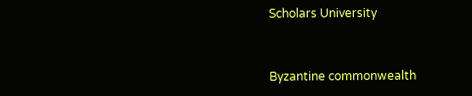Scholars University


Byzantine commonwealth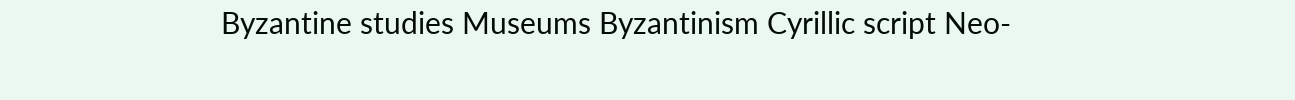Byzantine studies Museums Byzantinism Cyrillic script Neo-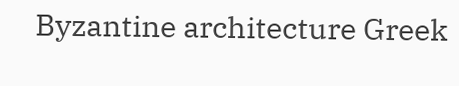Byzantine architecture Greek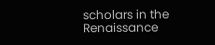scholars in the Renaissance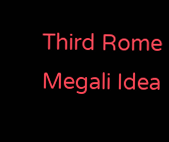Third Rome Megali Idea